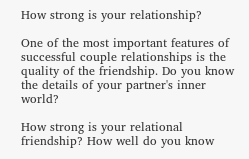How strong is your relationship?

One of the most important features of successful couple relationships is the quality of the friendship. Do you know the details of your partner's inner world?

How strong is your relational friendship? How well do you know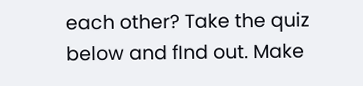each other? Take the quiz below and fInd out. Make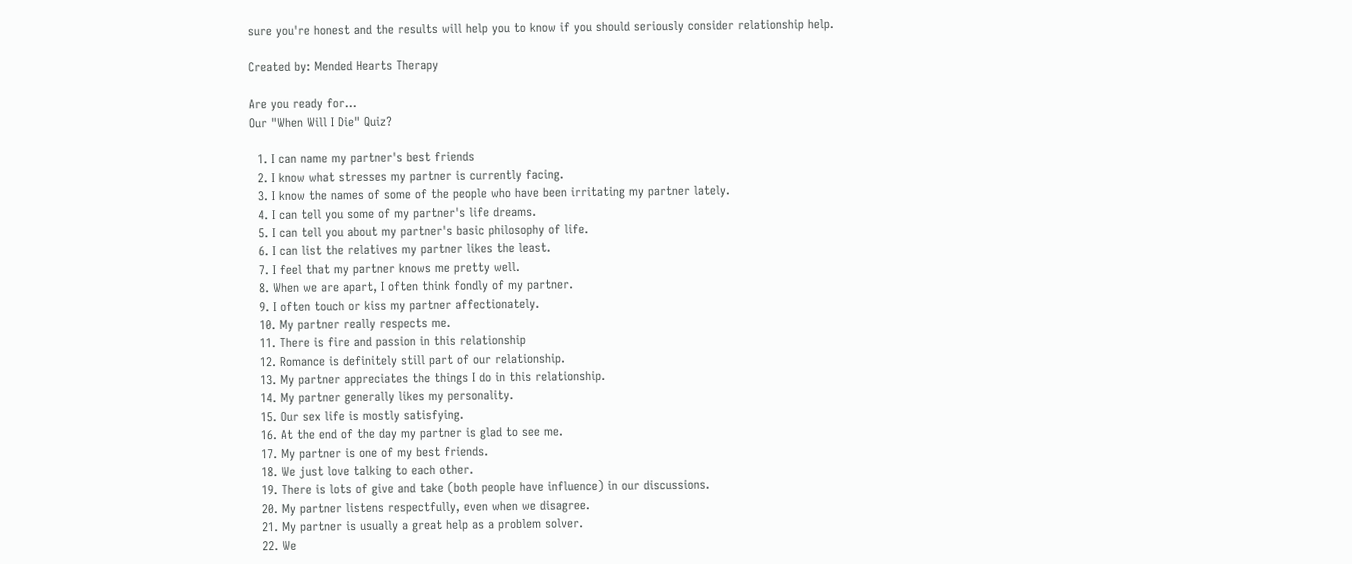sure you're honest and the results will help you to know if you should seriously consider relationship help.

Created by: Mended Hearts Therapy

Are you ready for...
Our "When Will I Die" Quiz?

  1. I can name my partner's best friends
  2. I know what stresses my partner is currently facing.
  3. I know the names of some of the people who have been irritating my partner lately.
  4. I can tell you some of my partner's life dreams.
  5. I can tell you about my partner's basic philosophy of life.
  6. I can list the relatives my partner likes the least.
  7. I feel that my partner knows me pretty well.
  8. When we are apart, I often think fondly of my partner.
  9. I often touch or kiss my partner affectionately.
  10. My partner really respects me.
  11. There is fire and passion in this relationship
  12. Romance is definitely still part of our relationship.
  13. My partner appreciates the things I do in this relationship.
  14. My partner generally likes my personality.
  15. Our sex life is mostly satisfying.
  16. At the end of the day my partner is glad to see me.
  17. My partner is one of my best friends.
  18. We just love talking to each other.
  19. There is lots of give and take (both people have influence) in our discussions.
  20. My partner listens respectfully, even when we disagree.
  21. My partner is usually a great help as a problem solver.
  22. We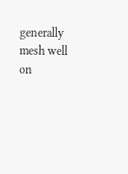generally mesh well on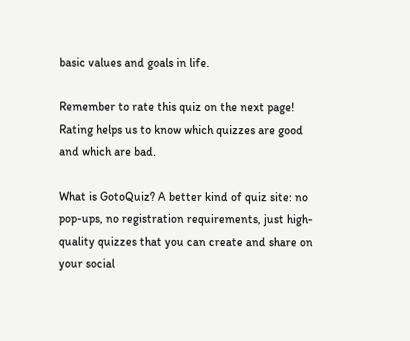basic values and goals in life.

Remember to rate this quiz on the next page!
Rating helps us to know which quizzes are good and which are bad.

What is GotoQuiz? A better kind of quiz site: no pop-ups, no registration requirements, just high-quality quizzes that you can create and share on your social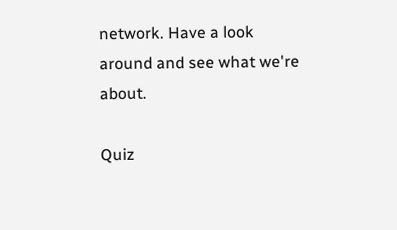network. Have a look around and see what we're about.

Quiz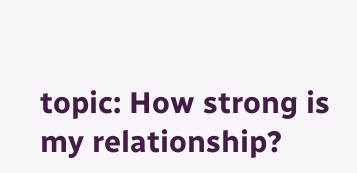topic: How strong is my relationship?